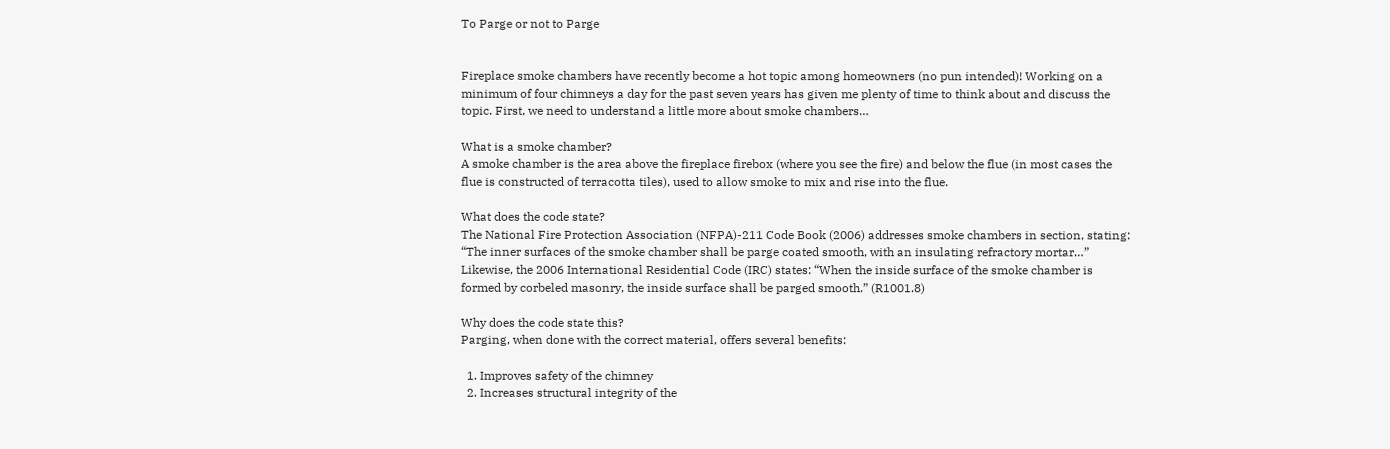To Parge or not to Parge


Fireplace smoke chambers have recently become a hot topic among homeowners (no pun intended)! Working on a minimum of four chimneys a day for the past seven years has given me plenty of time to think about and discuss the topic. First, we need to understand a little more about smoke chambers…

What is a smoke chamber?
A smoke chamber is the area above the fireplace firebox (where you see the fire) and below the flue (in most cases the flue is constructed of terracotta tiles), used to allow smoke to mix and rise into the flue.

What does the code state?
The National Fire Protection Association (NFPA)-211 Code Book (2006) addresses smoke chambers in section, stating: “The inner surfaces of the smoke chamber shall be parge coated smooth, with an insulating refractory mortar…”
Likewise, the 2006 International Residential Code (IRC) states: “When the inside surface of the smoke chamber is formed by corbeled masonry, the inside surface shall be parged smooth.” (R1001.8)

Why does the code state this?
Parging, when done with the correct material, offers several benefits:

  1. Improves safety of the chimney
  2. Increases structural integrity of the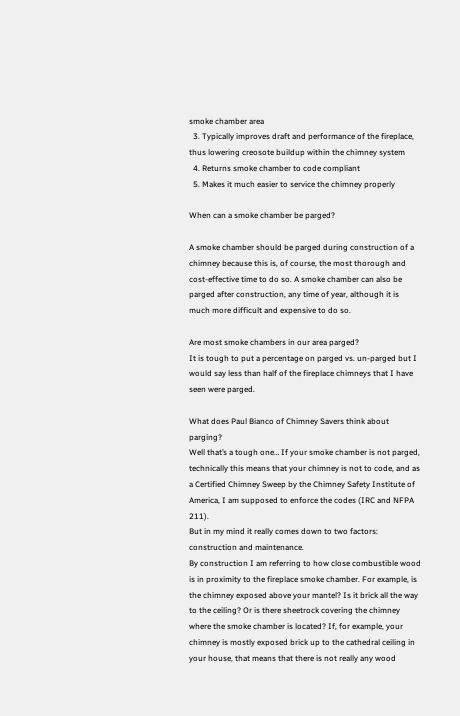smoke chamber area
  3. Typically improves draft and performance of the fireplace, thus lowering creosote buildup within the chimney system
  4. Returns smoke chamber to code compliant
  5. Makes it much easier to service the chimney properly

When can a smoke chamber be parged?

A smoke chamber should be parged during construction of a chimney because this is, of course, the most thorough and cost-effective time to do so. A smoke chamber can also be parged after construction, any time of year, although it is much more difficult and expensive to do so.

Are most smoke chambers in our area parged?
It is tough to put a percentage on parged vs. un-parged but I would say less than half of the fireplace chimneys that I have seen were parged.

What does Paul Bianco of Chimney Savers think about parging?
Well that’s a tough one… If your smoke chamber is not parged, technically this means that your chimney is not to code, and as a Certified Chimney Sweep by the Chimney Safety Institute of America, I am supposed to enforce the codes (IRC and NFPA 211).
But in my mind it really comes down to two factors: construction and maintenance.
By construction I am referring to how close combustible wood is in proximity to the fireplace smoke chamber. For example, is the chimney exposed above your mantel? Is it brick all the way to the ceiling? Or is there sheetrock covering the chimney where the smoke chamber is located? If, for example, your chimney is mostly exposed brick up to the cathedral ceiling in your house, that means that there is not really any wood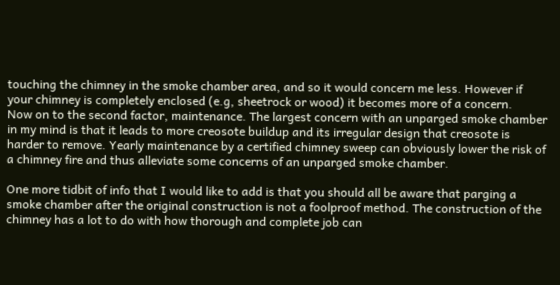touching the chimney in the smoke chamber area, and so it would concern me less. However if your chimney is completely enclosed (e.g, sheetrock or wood) it becomes more of a concern.
Now on to the second factor, maintenance. The largest concern with an unparged smoke chamber in my mind is that it leads to more creosote buildup and its irregular design that creosote is harder to remove. Yearly maintenance by a certified chimney sweep can obviously lower the risk of a chimney fire and thus alleviate some concerns of an unparged smoke chamber.

One more tidbit of info that I would like to add is that you should all be aware that parging a smoke chamber after the original construction is not a foolproof method. The construction of the chimney has a lot to do with how thorough and complete job can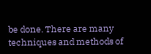be done. There are many techniques and methods of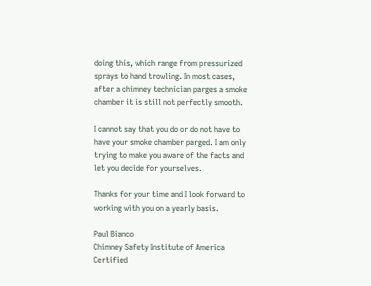doing this, which range from pressurized sprays to hand trowling. In most cases, after a chimney technician parges a smoke chamber it is still not perfectly smooth.

I cannot say that you do or do not have to have your smoke chamber parged. I am only trying to make you aware of the facts and let you decide for yourselves.

Thanks for your time and I look forward to working with you on a yearly basis.

Paul Bianco
Chimney Safety Institute of America Certified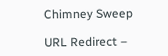Chimney Sweep

URL Redirect –